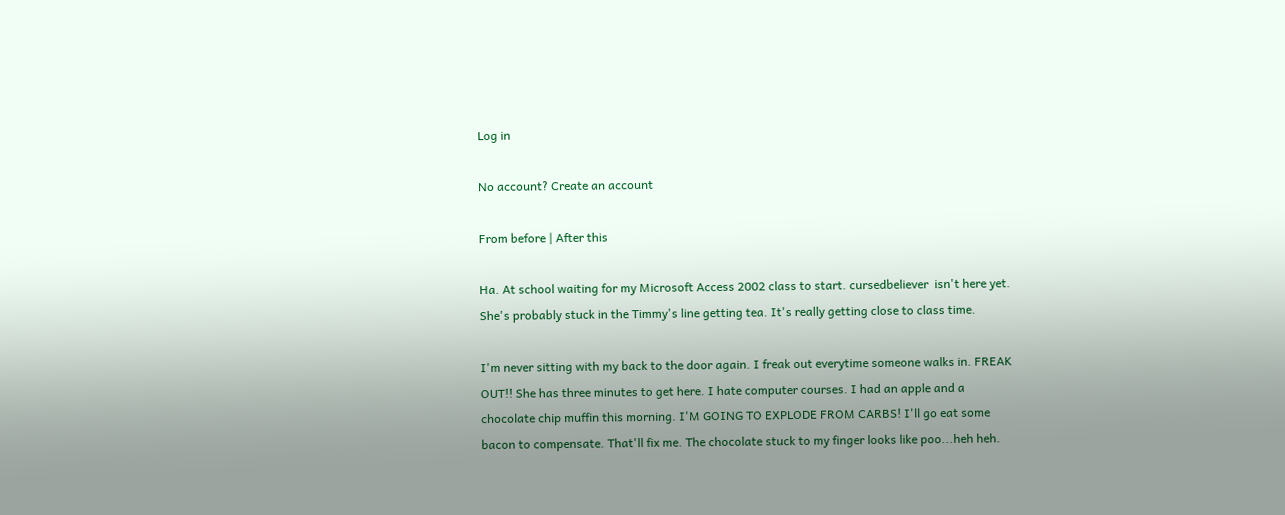Log in

No account? Create an account

From before | After this

Ha. At school waiting for my Microsoft Access 2002 class to start. cursedbeliever  isn't here yet. She's probably stuck in the Timmy's line getting tea. It's really getting close to class time.

I'm never sitting with my back to the door again. I freak out everytime someone walks in. FREAK OUT!! She has three minutes to get here. I hate computer courses. I had an apple and a chocolate chip muffin this morning. I'M GOING TO EXPLODE FROM CARBS! I'll go eat some bacon to compensate. That'll fix me. The chocolate stuck to my finger looks like poo...heh heh.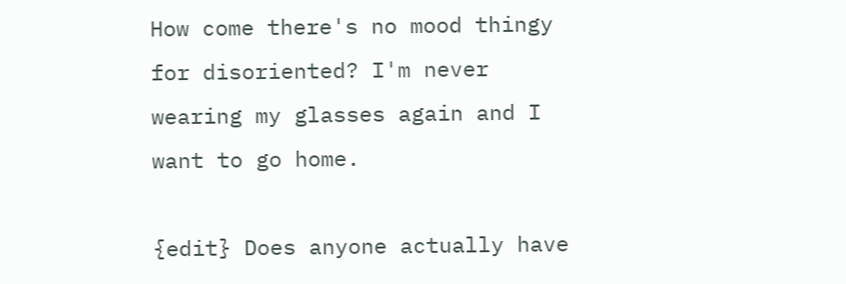How come there's no mood thingy for disoriented? I'm never wearing my glasses again and I want to go home.

{edit} Does anyone actually have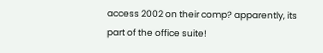access 2002 on their comp? apparently, its part of the office suite!